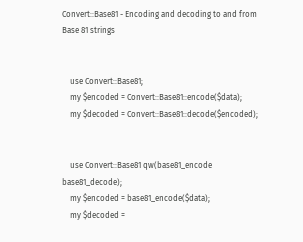Convert::Base81 - Encoding and decoding to and from Base 81 strings


    use Convert::Base81;
    my $encoded = Convert::Base81::encode($data);
    my $decoded = Convert::Base81::decode($encoded);


    use Convert::Base81 qw(base81_encode base81_decode);
    my $encoded = base81_encode($data);
    my $decoded =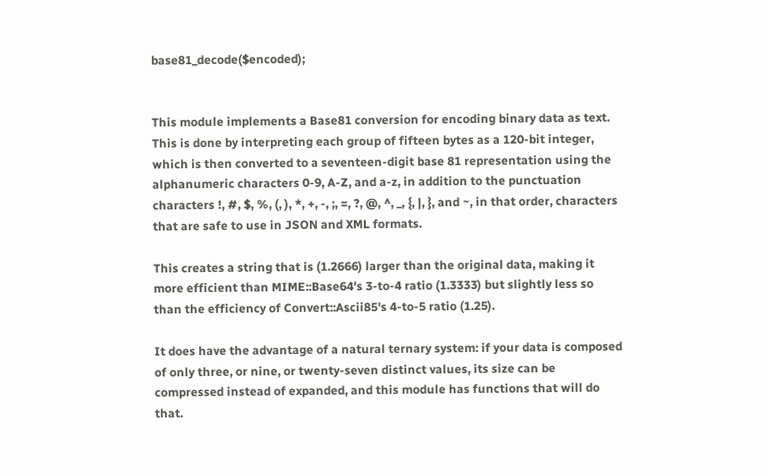base81_decode($encoded);


This module implements a Base81 conversion for encoding binary data as text. This is done by interpreting each group of fifteen bytes as a 120-bit integer, which is then converted to a seventeen-digit base 81 representation using the alphanumeric characters 0-9, A-Z, and a-z, in addition to the punctuation characters !, #, $, %, (, ), *, +, -, ;, =, ?, @, ^, _, {, |, }, and ~, in that order, characters that are safe to use in JSON and XML formats.

This creates a string that is (1.2666) larger than the original data, making it more efficient than MIME::Base64's 3-to-4 ratio (1.3333) but slightly less so than the efficiency of Convert::Ascii85's 4-to-5 ratio (1.25).

It does have the advantage of a natural ternary system: if your data is composed of only three, or nine, or twenty-seven distinct values, its size can be compressed instead of expanded, and this module has functions that will do that.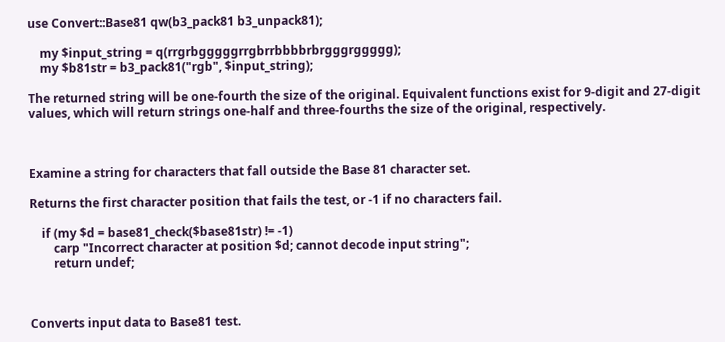use Convert::Base81 qw(b3_pack81 b3_unpack81);

    my $input_string = q(rrgrbgggggrrgbrrbbbbrbrgggrggggg);
    my $b81str = b3_pack81("rgb", $input_string);

The returned string will be one-fourth the size of the original. Equivalent functions exist for 9-digit and 27-digit values, which will return strings one-half and three-fourths the size of the original, respectively.



Examine a string for characters that fall outside the Base 81 character set.

Returns the first character position that fails the test, or -1 if no characters fail.

    if (my $d = base81_check($base81str) != -1)
        carp "Incorrect character at position $d; cannot decode input string";
        return undef;



Converts input data to Base81 test.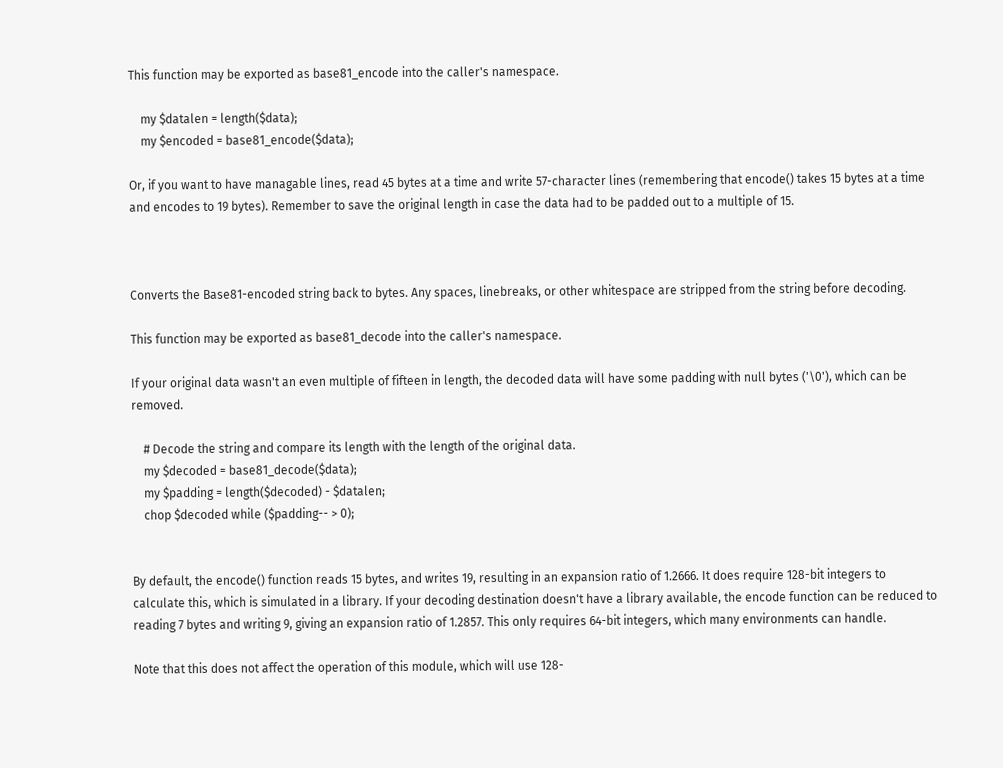This function may be exported as base81_encode into the caller's namespace.

    my $datalen = length($data);
    my $encoded = base81_encode($data);

Or, if you want to have managable lines, read 45 bytes at a time and write 57-character lines (remembering that encode() takes 15 bytes at a time and encodes to 19 bytes). Remember to save the original length in case the data had to be padded out to a multiple of 15.



Converts the Base81-encoded string back to bytes. Any spaces, linebreaks, or other whitespace are stripped from the string before decoding.

This function may be exported as base81_decode into the caller's namespace.

If your original data wasn't an even multiple of fifteen in length, the decoded data will have some padding with null bytes ('\0'), which can be removed.

    # Decode the string and compare its length with the length of the original data.
    my $decoded = base81_decode($data);
    my $padding = length($decoded) - $datalen;
    chop $decoded while ($padding-- > 0);


By default, the encode() function reads 15 bytes, and writes 19, resulting in an expansion ratio of 1.2666. It does require 128-bit integers to calculate this, which is simulated in a library. If your decoding destination doesn't have a library available, the encode function can be reduced to reading 7 bytes and writing 9, giving an expansion ratio of 1.2857. This only requires 64-bit integers, which many environments can handle.

Note that this does not affect the operation of this module, which will use 128-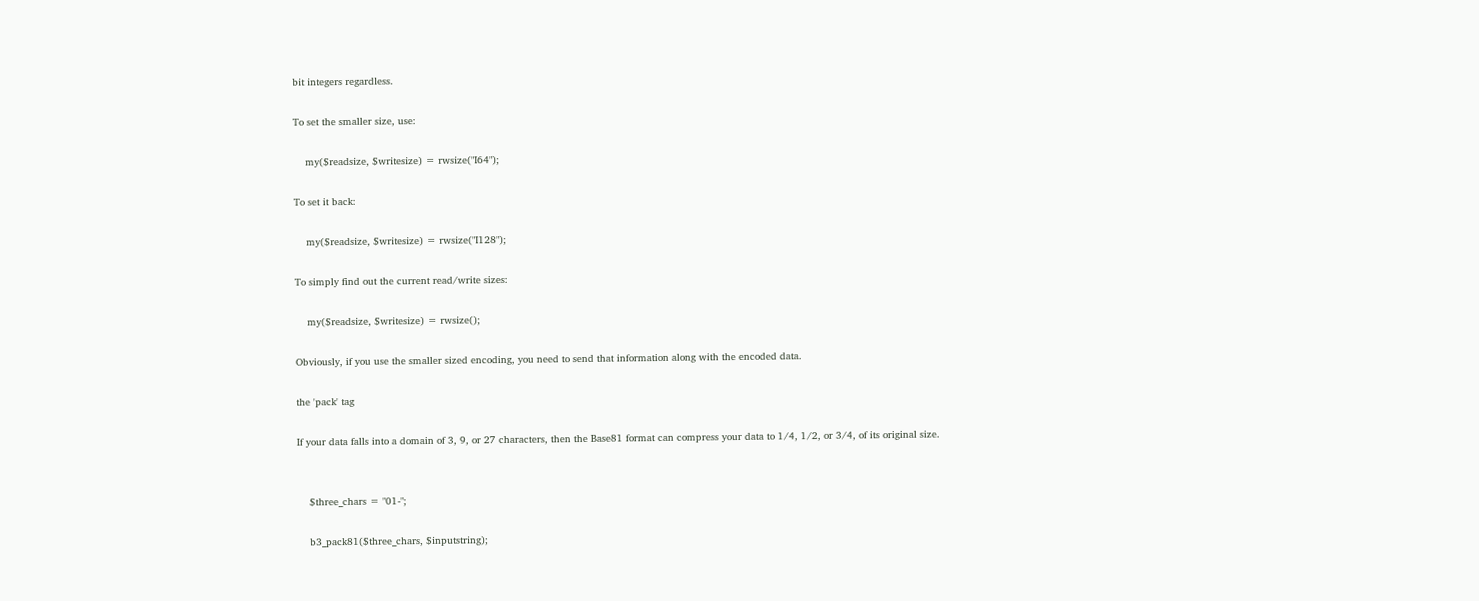bit integers regardless.

To set the smaller size, use:

    my($readsize, $writesize) = rwsize("I64");

To set it back:

    my($readsize, $writesize) = rwsize("I128");

To simply find out the current read/write sizes:

    my($readsize, $writesize) = rwsize();

Obviously, if you use the smaller sized encoding, you need to send that information along with the encoded data.

the 'pack' tag

If your data falls into a domain of 3, 9, or 27 characters, then the Base81 format can compress your data to 1/4, 1/2, or 3/4, of its original size.


    $three_chars = "01-";

    b3_pack81($three_chars, $inputstring);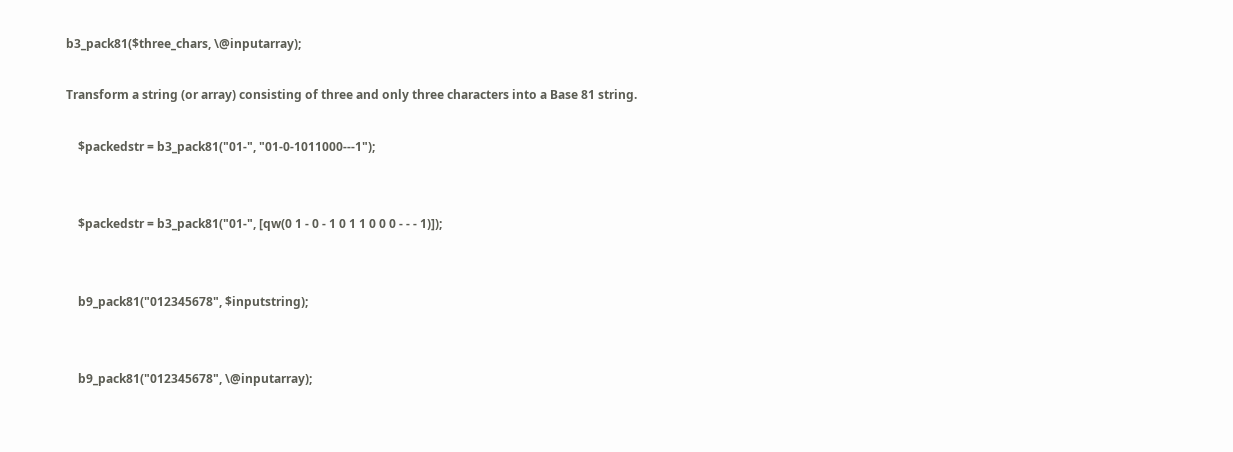b3_pack81($three_chars, \@inputarray);

Transform a string (or array) consisting of three and only three characters into a Base 81 string.

    $packedstr = b3_pack81("01-", "01-0-1011000---1");


    $packedstr = b3_pack81("01-", [qw(0 1 - 0 - 1 0 1 1 0 0 0 - - - 1)]);


    b9_pack81("012345678", $inputstring);


    b9_pack81("012345678", \@inputarray);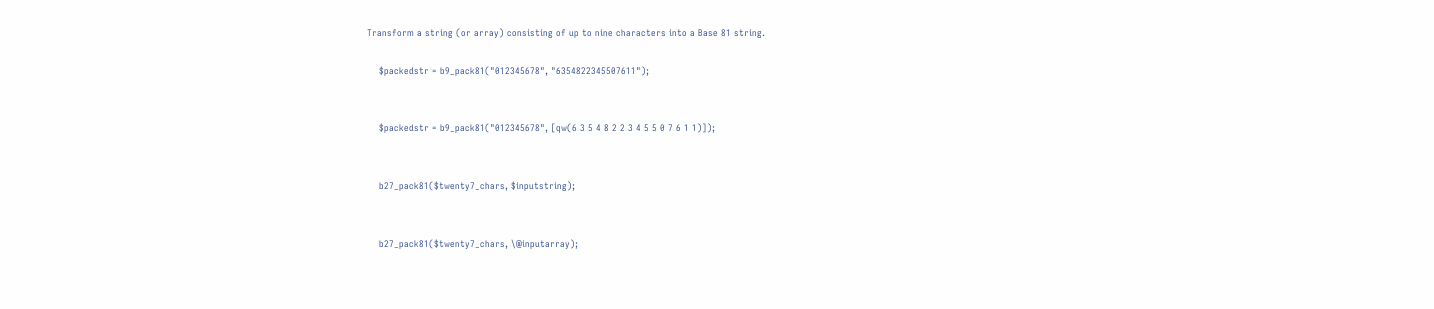Transform a string (or array) consisting of up to nine characters into a Base 81 string.

    $packedstr = b9_pack81("012345678", "6354822345507611");


    $packedstr = b9_pack81("012345678", [qw(6 3 5 4 8 2 2 3 4 5 5 0 7 6 1 1)]);


    b27_pack81($twenty7_chars, $inputstring);


    b27_pack81($twenty7_chars, \@inputarray);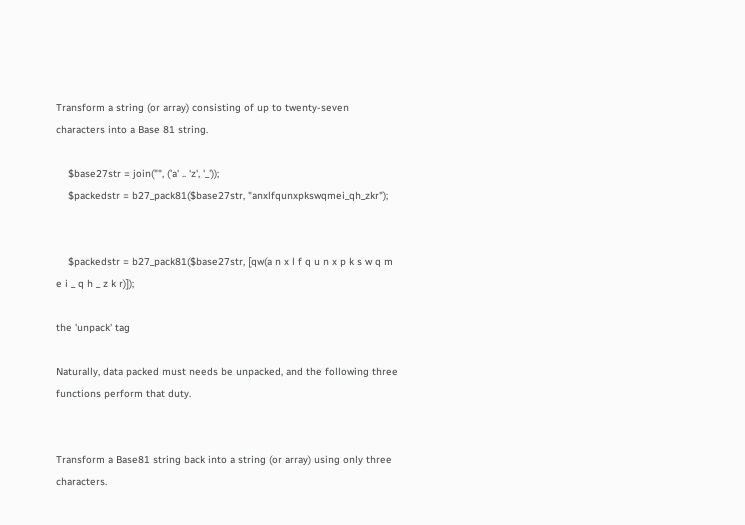Transform a string (or array) consisting of up to twenty-seven characters into a Base 81 string.

    $base27str = join("", ('a' .. 'z', '_'));
    $packedstr = b27_pack81($base27str, "anxlfqunxpkswqmei_qh_zkr");


    $packedstr = b27_pack81($base27str, [qw(a n x l f q u n x p k s w q m e i _ q h _ z k r)]);

the 'unpack' tag

Naturally, data packed must needs be unpacked, and the following three functions perform that duty.


Transform a Base81 string back into a string (or array) using only three characters.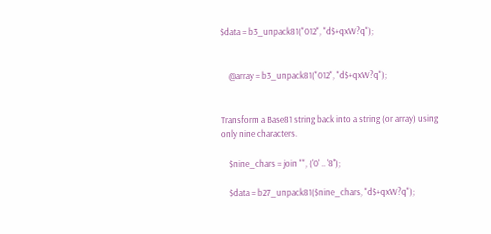$data = b3_unpack81("012", "d$+qxW?q");


    @array = b3_unpack81("012", "d$+qxW?q");


Transform a Base81 string back into a string (or array) using only nine characters.

    $nine_chars = join "", ('0' .. '8'');

    $data = b27_unpack81($nine_chars, "d$+qxW?q");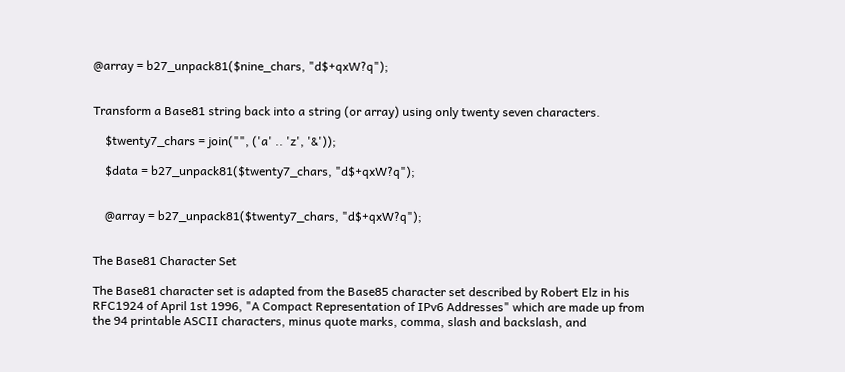@array = b27_unpack81($nine_chars, "d$+qxW?q");


Transform a Base81 string back into a string (or array) using only twenty seven characters.

    $twenty7_chars = join("", ('a' .. 'z', '&'));

    $data = b27_unpack81($twenty7_chars, "d$+qxW?q");


    @array = b27_unpack81($twenty7_chars, "d$+qxW?q");


The Base81 Character Set

The Base81 character set is adapted from the Base85 character set described by Robert Elz in his RFC1924 of April 1st 1996, "A Compact Representation of IPv6 Addresses" which are made up from the 94 printable ASCII characters, minus quote marks, comma, slash and backslash, and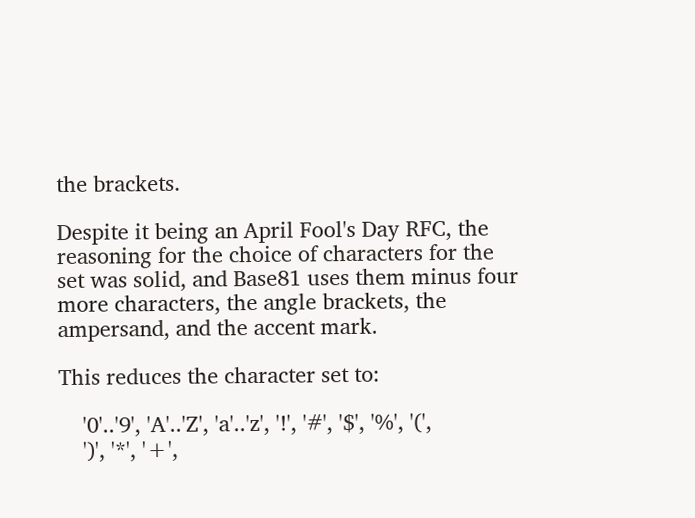the brackets.

Despite it being an April Fool's Day RFC, the reasoning for the choice of characters for the set was solid, and Base81 uses them minus four more characters, the angle brackets, the ampersand, and the accent mark.

This reduces the character set to:

    '0'..'9', 'A'..'Z', 'a'..'z', '!', '#', '$', '%', '(',
    ')', '*', '+',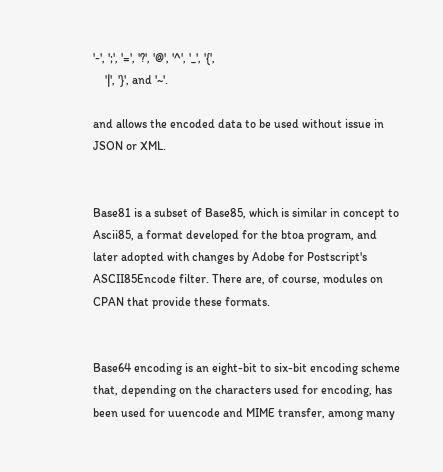'-', ';', '=', '?', '@', '^', '_', '{',
    '|', '}', and '~'.

and allows the encoded data to be used without issue in JSON or XML.


Base81 is a subset of Base85, which is similar in concept to Ascii85, a format developed for the btoa program, and later adopted with changes by Adobe for Postscript's ASCII85Encode filter. There are, of course, modules on CPAN that provide these formats.


Base64 encoding is an eight-bit to six-bit encoding scheme that, depending on the characters used for encoding, has been used for uuencode and MIME transfer, among many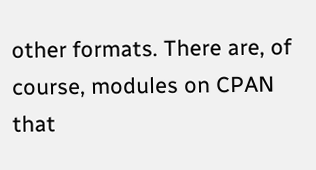other formats. There are, of course, modules on CPAN that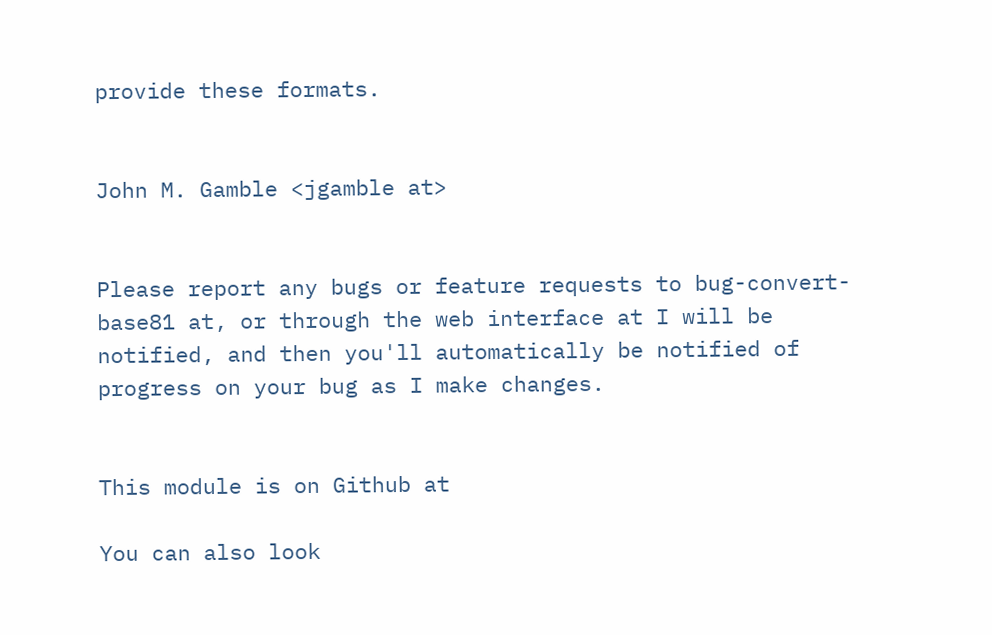provide these formats.


John M. Gamble <jgamble at>


Please report any bugs or feature requests to bug-convert-base81 at, or through the web interface at I will be notified, and then you'll automatically be notified of progress on your bug as I make changes.


This module is on Github at

You can also look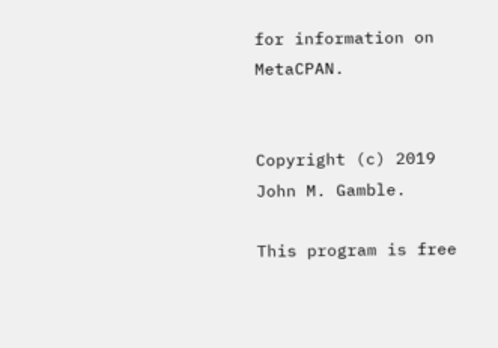for information on MetaCPAN.


Copyright (c) 2019 John M. Gamble.

This program is free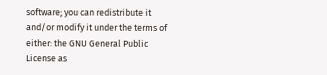software; you can redistribute it and/or modify it under the terms of either: the GNU General Public License as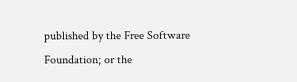published by the Free Software Foundation; or the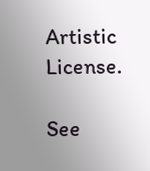Artistic License.

See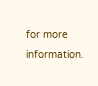for more information.